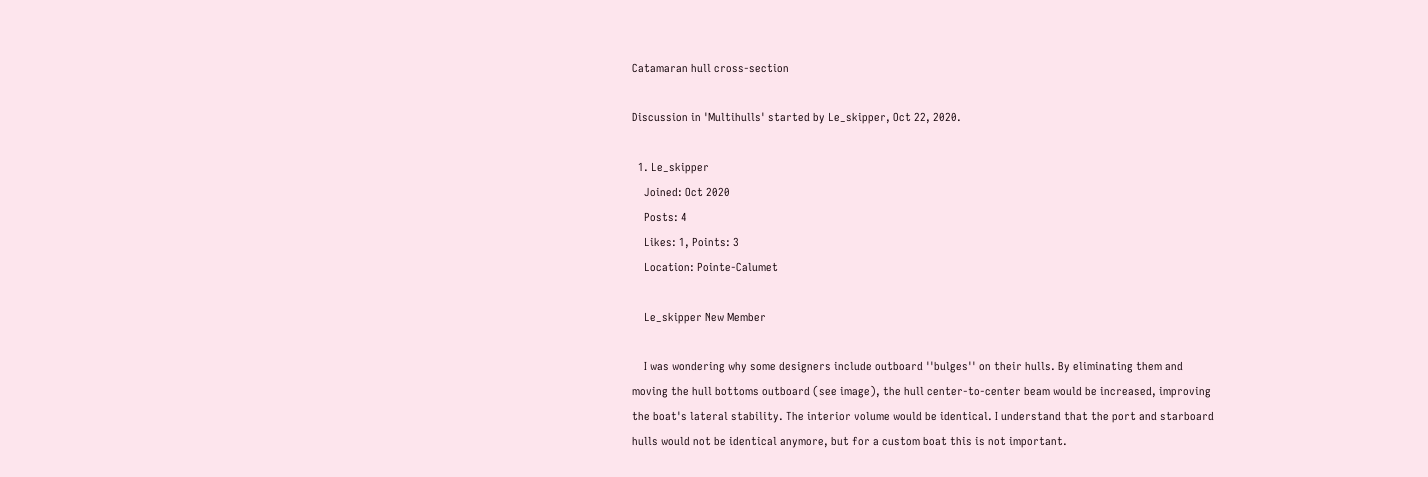Catamaran hull cross-section

Discussion in 'Multihulls' started by Le_skipper, Oct 22, 2020.

  1. Le_skipper
    Joined: Oct 2020
    Posts: 4
    Likes: 1, Points: 3
    Location: Pointe-Calumet

    Le_skipper New Member

    I was wondering why some designers include outboard ''bulges'' on their hulls. By eliminating them and moving the hull bottoms outboard (see image), the hull center-to-center beam would be increased, improving the boat's lateral stability. The interior volume would be identical. I understand that the port and starboard hulls would not be identical anymore, but for a custom boat this is not important.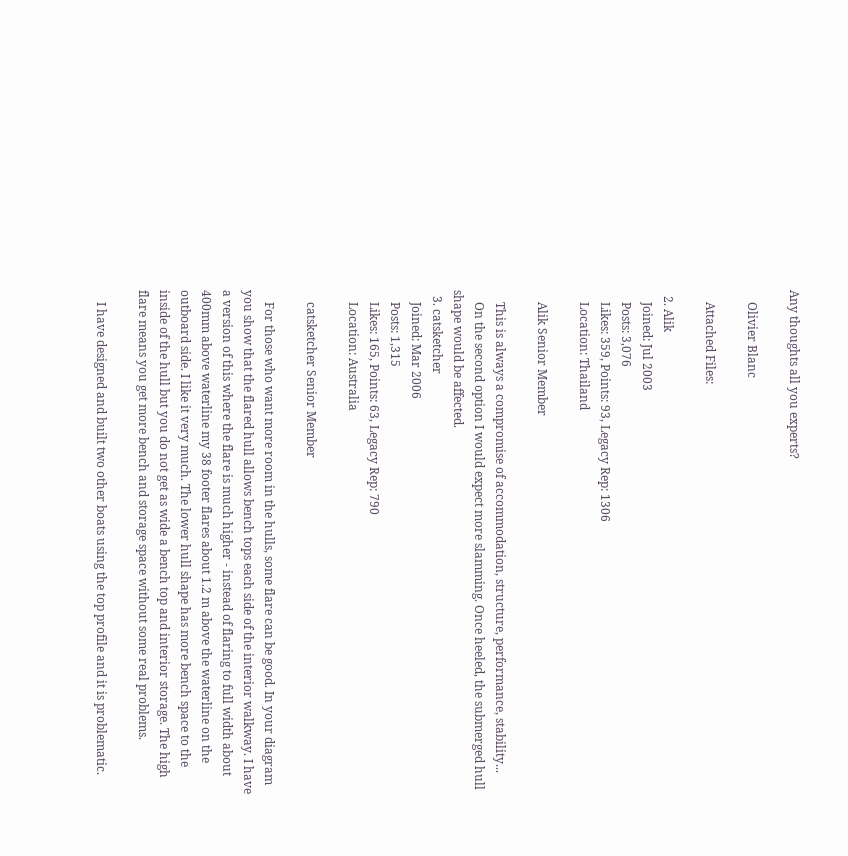Any thoughts all you experts?

    Olivier Blanc

    Attached Files:

  2. Alik
    Joined: Jul 2003
    Posts: 3,076
    Likes: 359, Points: 93, Legacy Rep: 1306
    Location: Thailand

    Alik Senior Member

    This is always a compromise of accommodation, structure, performance, stability...
    On the second option I would expect more slamming. Once heeled, the submerged hull shape would be affected.
  3. catsketcher
    Joined: Mar 2006
    Posts: 1,315
    Likes: 165, Points: 63, Legacy Rep: 790
    Location: Australia

    catsketcher Senior Member

    For those who want more room in the hulls, some flare can be good. In your diagram you show that the flared hull allows bench tops each side of the interior walkway. I have a version of this where the flare is much higher - instead of flaring to full width about 400mm above waterline my 38 footer flares about 1.2 m above the waterline on the outboard side. I like it very much. The lower hull shape has more bench space to the inside of the hull but you do not get as wide a bench top and interior storage. The high flare means you get more bench and storage space without some real problems.

    I have designed and built two other boats using the top profile and it is problematic.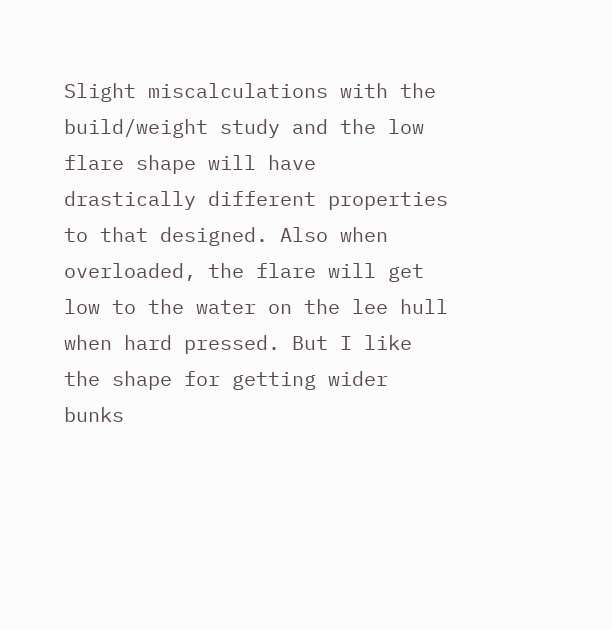Slight miscalculations with the build/weight study and the low flare shape will have drastically different properties to that designed. Also when overloaded, the flare will get low to the water on the lee hull when hard pressed. But I like the shape for getting wider bunks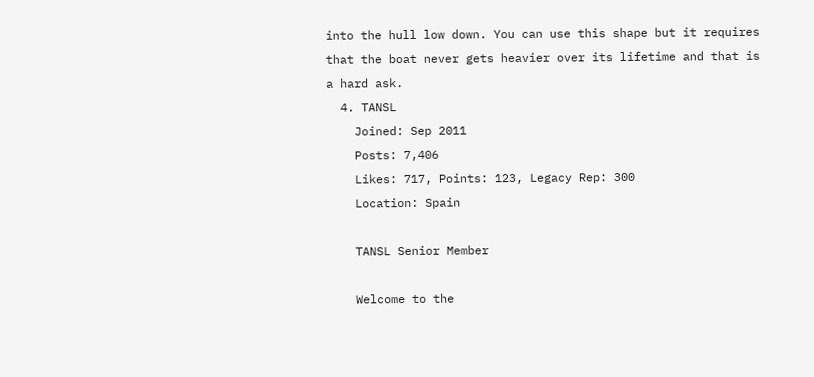into the hull low down. You can use this shape but it requires that the boat never gets heavier over its lifetime and that is a hard ask.
  4. TANSL
    Joined: Sep 2011
    Posts: 7,406
    Likes: 717, Points: 123, Legacy Rep: 300
    Location: Spain

    TANSL Senior Member

    Welcome to the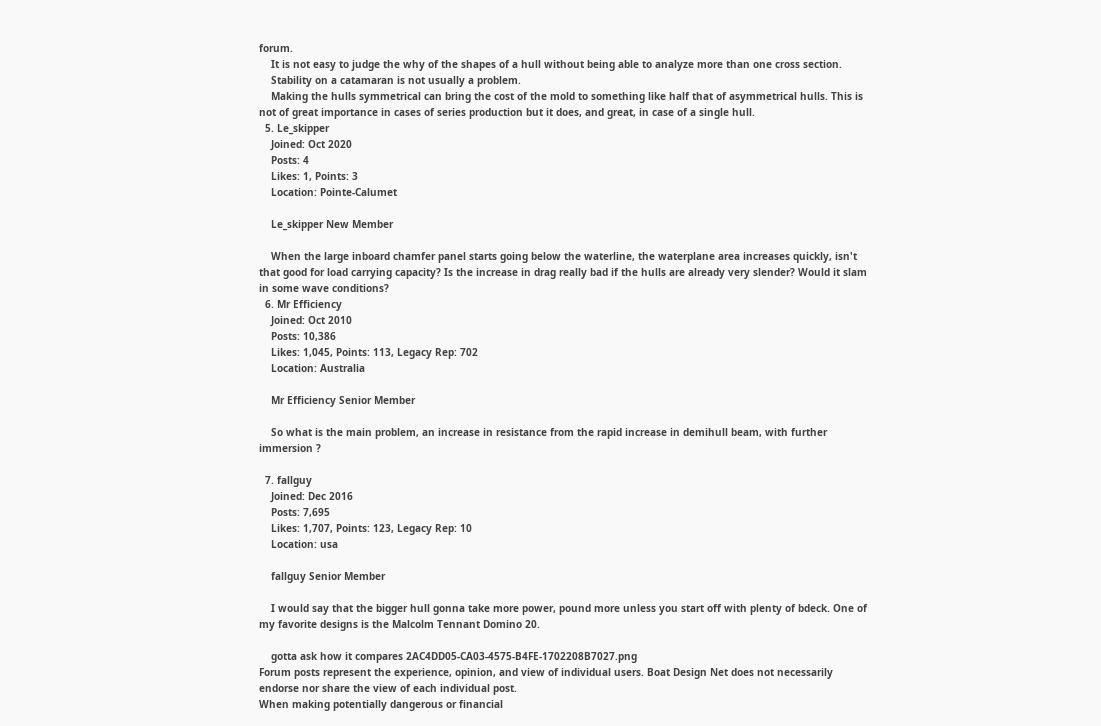forum.
    It is not easy to judge the why of the shapes of a hull without being able to analyze more than one cross section.
    Stability on a catamaran is not usually a problem.
    Making the hulls symmetrical can bring the cost of the mold to something like half that of asymmetrical hulls. This is not of great importance in cases of series production but it does, and great, in case of a single hull.
  5. Le_skipper
    Joined: Oct 2020
    Posts: 4
    Likes: 1, Points: 3
    Location: Pointe-Calumet

    Le_skipper New Member

    When the large inboard chamfer panel starts going below the waterline, the waterplane area increases quickly, isn't that good for load carrying capacity? Is the increase in drag really bad if the hulls are already very slender? Would it slam in some wave conditions?
  6. Mr Efficiency
    Joined: Oct 2010
    Posts: 10,386
    Likes: 1,045, Points: 113, Legacy Rep: 702
    Location: Australia

    Mr Efficiency Senior Member

    So what is the main problem, an increase in resistance from the rapid increase in demihull beam, with further immersion ?

  7. fallguy
    Joined: Dec 2016
    Posts: 7,695
    Likes: 1,707, Points: 123, Legacy Rep: 10
    Location: usa

    fallguy Senior Member

    I would say that the bigger hull gonna take more power, pound more unless you start off with plenty of bdeck. One of my favorite designs is the Malcolm Tennant Domino 20.

    gotta ask how it compares 2AC4DD05-CA03-4575-B4FE-1702208B7027.png
Forum posts represent the experience, opinion, and view of individual users. Boat Design Net does not necessarily endorse nor share the view of each individual post.
When making potentially dangerous or financial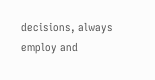decisions, always employ and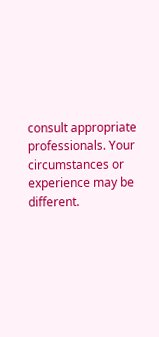consult appropriate professionals. Your circumstances or experience may be different.